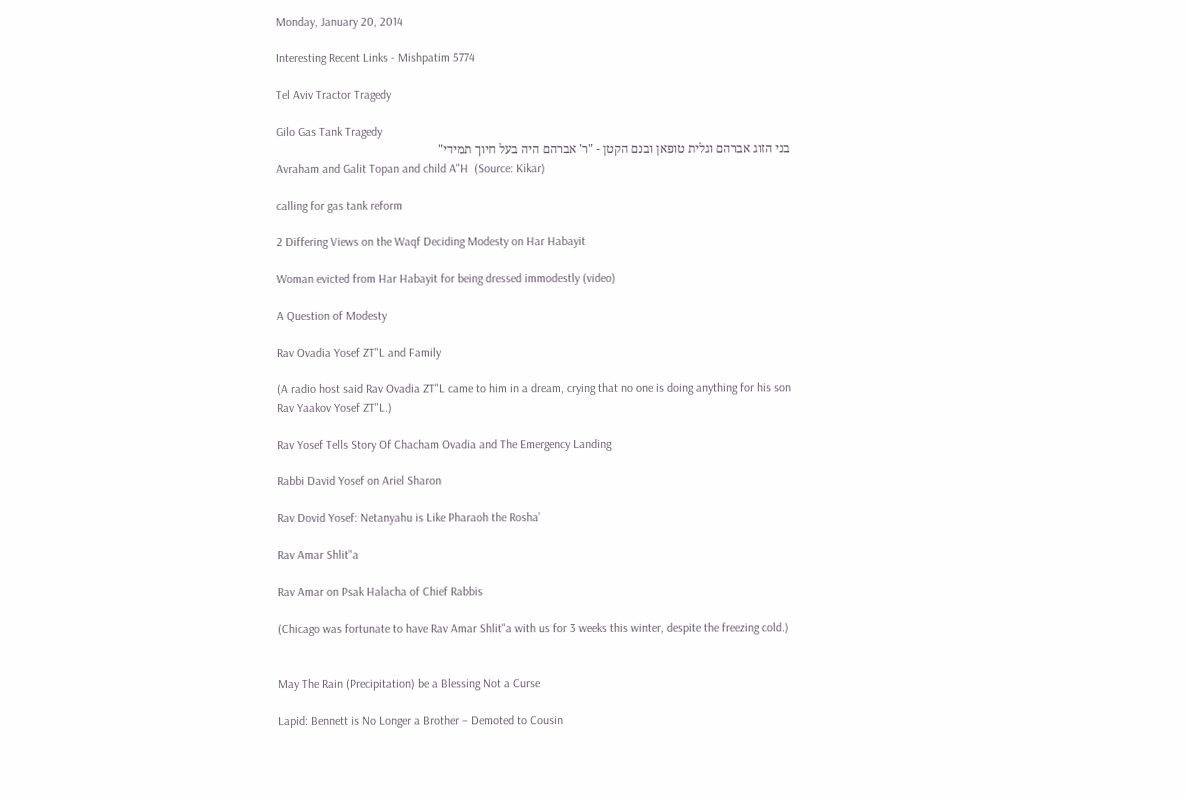Monday, January 20, 2014

Interesting Recent Links - Mishpatim 5774

Tel Aviv Tractor Tragedy

Gilo Gas Tank Tragedy
בני הזוג אברהם וגלית טופאן ובנם הקטן - "ר' אברהם היה בעל חיוך תמידי"
Avraham and Galit Topan and child A"H  (Source: Kikar)

calling for gas tank reform

2 Differing Views on the Waqf Deciding Modesty on Har Habayit

Woman evicted from Har Habayit for being dressed immodestly (video)

A Question of Modesty

Rav Ovadia Yosef ZT"L and Family

(A radio host said Rav Ovadia ZT"L came to him in a dream, crying that no one is doing anything for his son Rav Yaakov Yosef ZT"L.)

Rav Yosef Tells Story Of Chacham Ovadia and The Emergency Landing

Rabbi David Yosef on Ariel Sharon

Rav Dovid Yosef: Netanyahu is Like Pharaoh the Rosha’

Rav Amar Shlit"a

Rav Amar on Psak Halacha of Chief Rabbis

(Chicago was fortunate to have Rav Amar Shlit"a with us for 3 weeks this winter, despite the freezing cold.)


May The Rain (Precipitation) be a Blessing Not a Curse

Lapid: Bennett is No Longer a Brother – Demoted to Cousin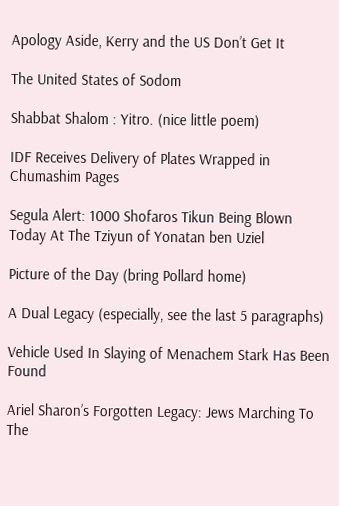Apology Aside, Kerry and the US Don’t Get It

The United States of Sodom

Shabbat Shalom : Yitro. (nice little poem)

IDF Receives Delivery of Plates Wrapped in Chumashim Pages

Segula Alert: 1000 Shofaros Tikun Being Blown Today At The Tziyun of Yonatan ben Uziel

Picture of the Day (bring Pollard home)

A Dual Legacy (especially, see the last 5 paragraphs)

Vehicle Used In Slaying of Menachem Stark Has Been Found

Ariel Sharon’s Forgotten Legacy: Jews Marching To The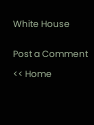White House


Post a Comment

<< Home